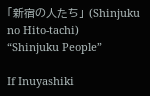「新宿の人たち」 (Shinjuku no Hito-tachi)
“Shinjuku People”

If Inuyashiki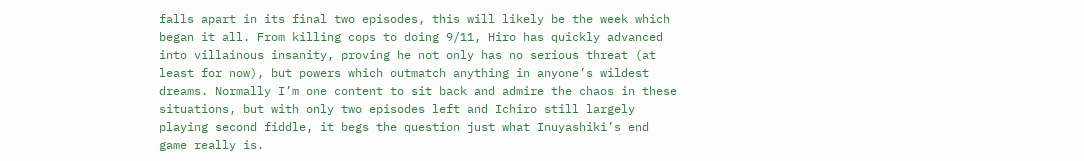falls apart in its final two episodes, this will likely be the week which began it all. From killing cops to doing 9/11, Hiro has quickly advanced into villainous insanity, proving he not only has no serious threat (at least for now), but powers which outmatch anything in anyone’s wildest dreams. Normally I’m one content to sit back and admire the chaos in these situations, but with only two episodes left and Ichiro still largely playing second fiddle, it begs the question just what Inuyashiki’s end game really is.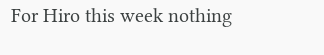For Hiro this week nothing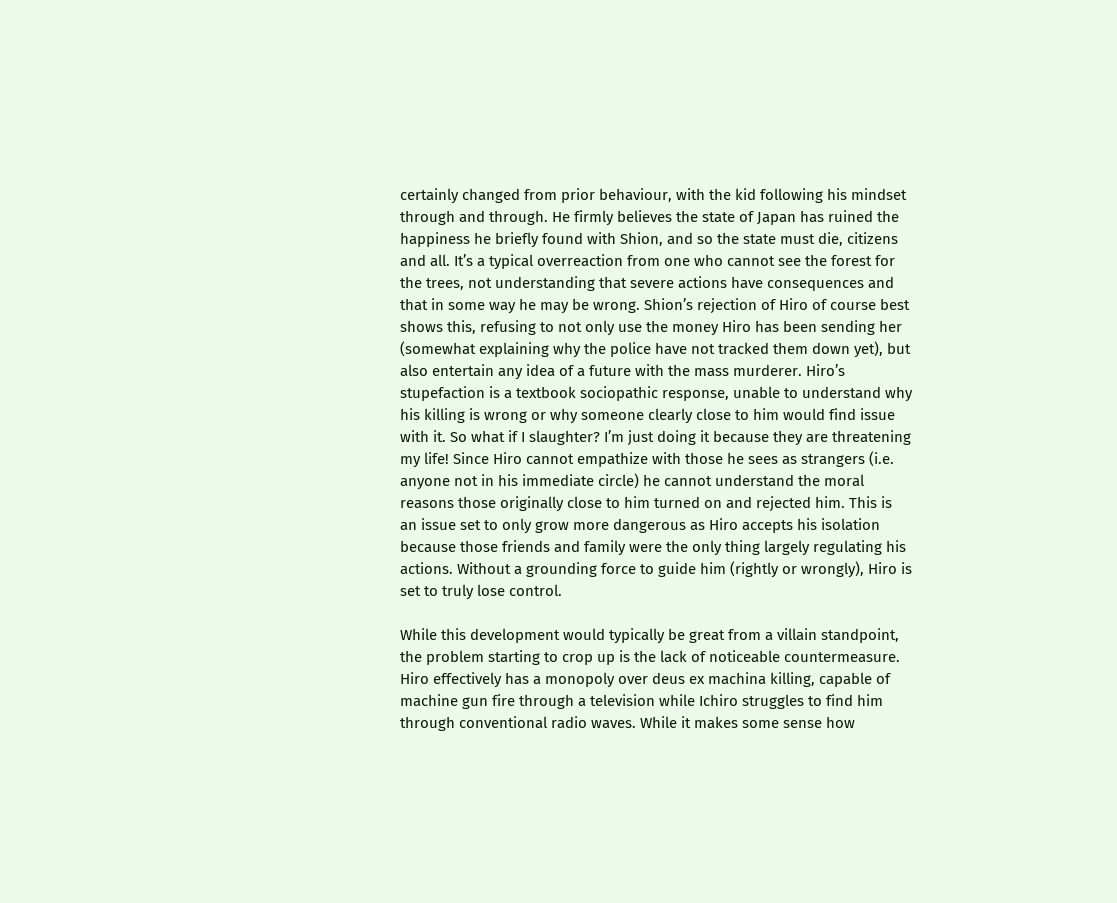certainly changed from prior behaviour, with the kid following his mindset through and through. He firmly believes the state of Japan has ruined the happiness he briefly found with Shion, and so the state must die, citizens and all. It’s a typical overreaction from one who cannot see the forest for the trees, not understanding that severe actions have consequences and that in some way he may be wrong. Shion’s rejection of Hiro of course best shows this, refusing to not only use the money Hiro has been sending her (somewhat explaining why the police have not tracked them down yet), but also entertain any idea of a future with the mass murderer. Hiro’s stupefaction is a textbook sociopathic response, unable to understand why his killing is wrong or why someone clearly close to him would find issue with it. So what if I slaughter? I’m just doing it because they are threatening my life! Since Hiro cannot empathize with those he sees as strangers (i.e. anyone not in his immediate circle) he cannot understand the moral reasons those originally close to him turned on and rejected him. This is an issue set to only grow more dangerous as Hiro accepts his isolation because those friends and family were the only thing largely regulating his actions. Without a grounding force to guide him (rightly or wrongly), Hiro is set to truly lose control.

While this development would typically be great from a villain standpoint, the problem starting to crop up is the lack of noticeable countermeasure. Hiro effectively has a monopoly over deus ex machina killing, capable of machine gun fire through a television while Ichiro struggles to find him through conventional radio waves. While it makes some sense how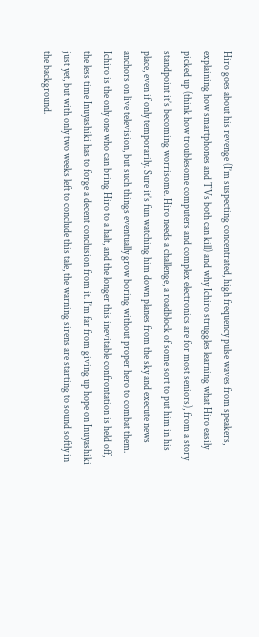Hiro goes about his revenge (I’m suspecting concentrated, high frequency pulse waves from speakers, explaining how smartphones and TVs both can kill) and why Ichiro struggles learning what Hiro easily picked up (think how troublesome computers and complex electronics are for most seniors), from a story standpoint it’s becoming worrisome. Hiro needs a challenge, a roadblock of some sort to put him in his place, even if only temporarily. Sure it’s fun watching him down planes from the sky and execute news anchors on live television, but such things eventually grow boring without proper hero to combat them. Ichiro is the only one who can bring Hiro to a halt, and the longer this inevitable confrontation is held off, the less time Inuyashiki has to forge a decent conclusion from it. I’m far from giving up hope on Inuyashiki just yet, but with only two weeks left to conclude this tale, the warning sirens are starting to sound softly in the background.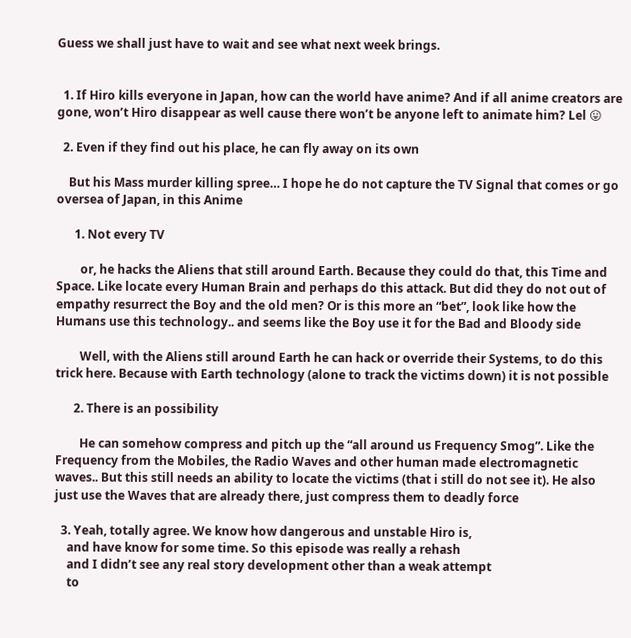Guess we shall just have to wait and see what next week brings.


  1. If Hiro kills everyone in Japan, how can the world have anime? And if all anime creators are gone, won’t Hiro disappear as well cause there won’t be anyone left to animate him? Lel 😛

  2. Even if they find out his place, he can fly away on its own

    But his Mass murder killing spree… I hope he do not capture the TV Signal that comes or go oversea of Japan, in this Anime

      1. Not every TV

        or, he hacks the Aliens that still around Earth. Because they could do that, this Time and Space. Like locate every Human Brain and perhaps do this attack. But did they do not out of empathy resurrect the Boy and the old men? Or is this more an “bet”, look like how the Humans use this technology.. and seems like the Boy use it for the Bad and Bloody side

        Well, with the Aliens still around Earth he can hack or override their Systems, to do this trick here. Because with Earth technology (alone to track the victims down) it is not possible

      2. There is an possibility

        He can somehow compress and pitch up the “all around us Frequency Smog”. Like the Frequency from the Mobiles, the Radio Waves and other human made electromagnetic waves.. But this still needs an ability to locate the victims (that i still do not see it). He also just use the Waves that are already there, just compress them to deadly force

  3. Yeah, totally agree. We know how dangerous and unstable Hiro is,
    and have know for some time. So this episode was really a rehash
    and I didn’t see any real story development other than a weak attempt
    to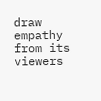draw empathy from its viewers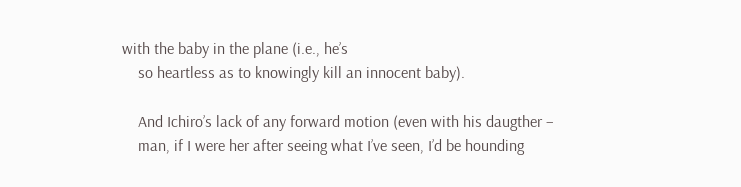with the baby in the plane (i.e., he’s
    so heartless as to knowingly kill an innocent baby).

    And Ichiro’s lack of any forward motion (even with his daugther –
    man, if I were her after seeing what I’ve seen, I’d be hounding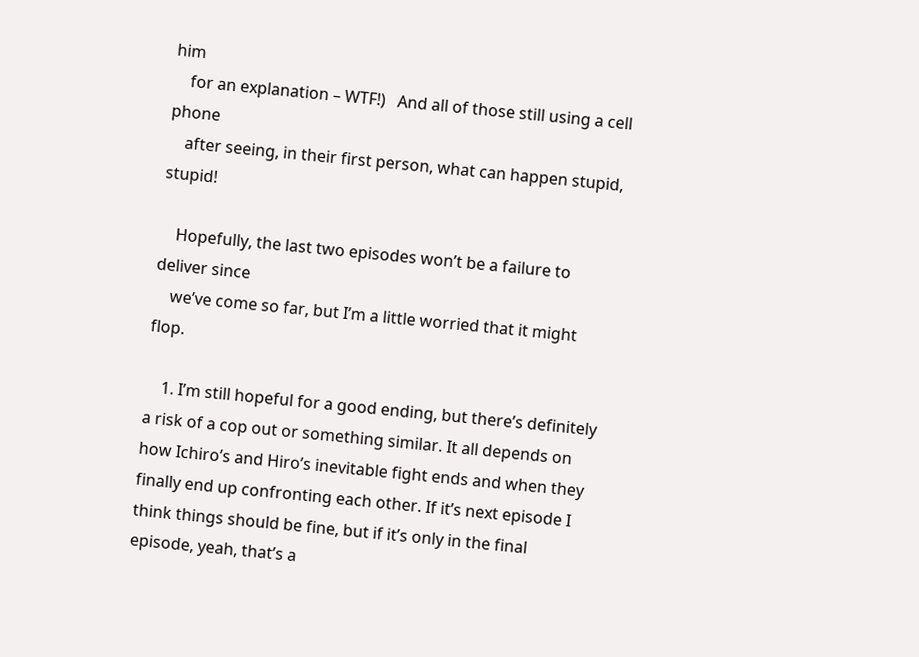him
    for an explanation – WTF!)   And all of those still using a cell phone
    after seeing, in their first person, what can happen stupid, stupid!

    Hopefully, the last two episodes won’t be a failure to deliver since
    we’ve come so far, but I’m a little worried that it might flop.

    1. I’m still hopeful for a good ending, but there’s definitely a risk of a cop out or something similar. It all depends on how Ichiro’s and Hiro’s inevitable fight ends and when they finally end up confronting each other. If it’s next episode I think things should be fine, but if it’s only in the final episode, yeah, that’s a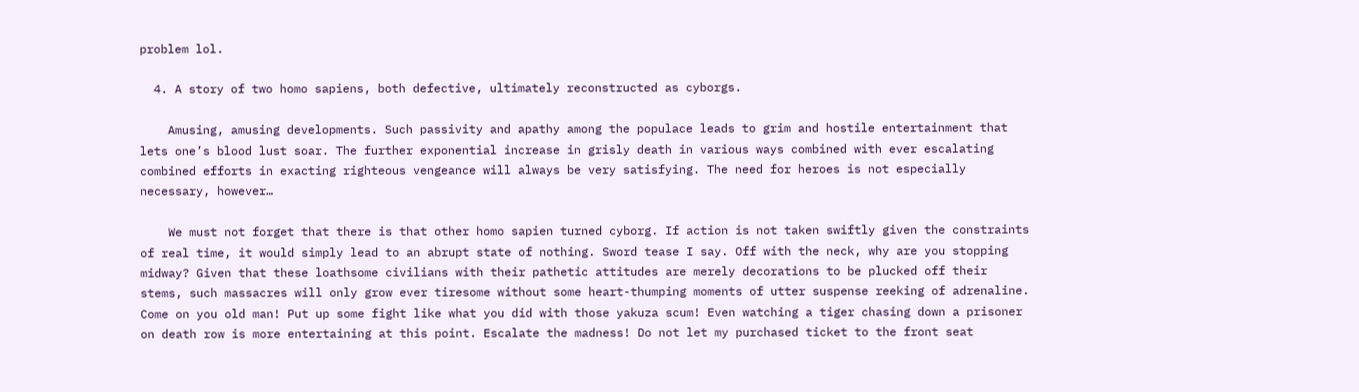problem lol.

  4. A story of two homo sapiens, both defective, ultimately reconstructed as cyborgs.

    Amusing, amusing developments. Such passivity and apathy among the populace leads to grim and hostile entertainment that lets one’s blood lust soar. The further exponential increase in grisly death in various ways combined with ever escalating combined efforts in exacting righteous vengeance will always be very satisfying. The need for heroes is not especially necessary, however…

    We must not forget that there is that other homo sapien turned cyborg. If action is not taken swiftly given the constraints of real time, it would simply lead to an abrupt state of nothing. Sword tease I say. Off with the neck, why are you stopping midway? Given that these loathsome civilians with their pathetic attitudes are merely decorations to be plucked off their stems, such massacres will only grow ever tiresome without some heart-thumping moments of utter suspense reeking of adrenaline. Come on you old man! Put up some fight like what you did with those yakuza scum! Even watching a tiger chasing down a prisoner on death row is more entertaining at this point. Escalate the madness! Do not let my purchased ticket to the front seat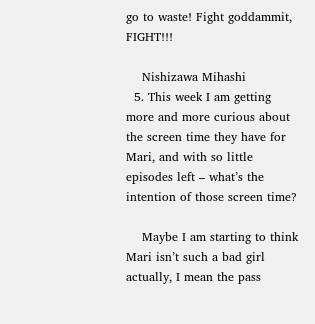go to waste! Fight goddammit, FIGHT!!!

    Nishizawa Mihashi
  5. This week I am getting more and more curious about the screen time they have for Mari, and with so little episodes left – what’s the intention of those screen time?

    Maybe I am starting to think Mari isn’t such a bad girl actually, I mean the pass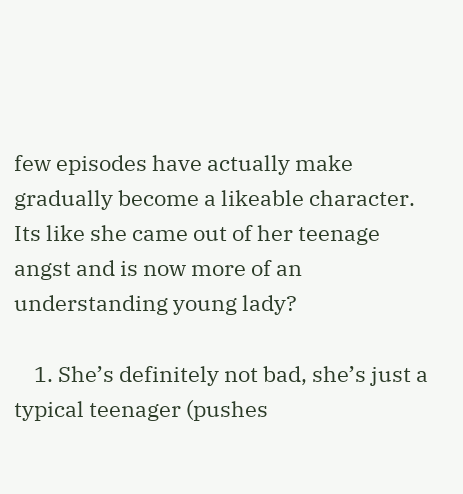few episodes have actually make gradually become a likeable character. Its like she came out of her teenage angst and is now more of an understanding young lady?

    1. She’s definitely not bad, she’s just a typical teenager (pushes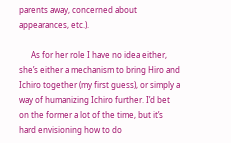parents away, concerned about appearances, etc.).

      As for her role I have no idea either, she’s either a mechanism to bring Hiro and Ichiro together (my first guess), or simply a way of humanizing Ichiro further. I’d bet on the former a lot of the time, but it’s hard envisioning how to do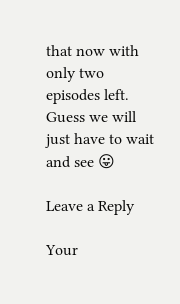that now with only two episodes left. Guess we will just have to wait and see 😛

Leave a Reply

Your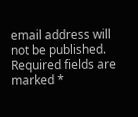email address will not be published. Required fields are marked *